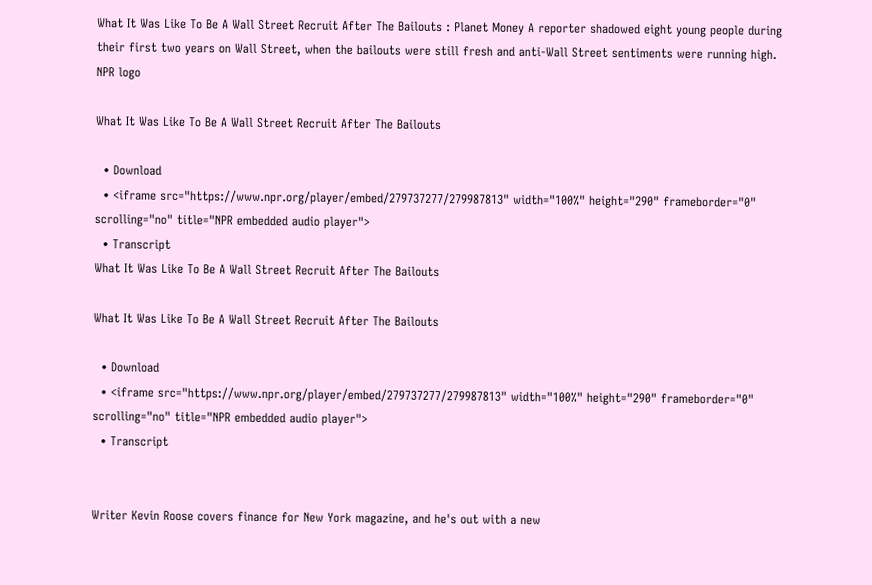What It Was Like To Be A Wall Street Recruit After The Bailouts : Planet Money A reporter shadowed eight young people during their first two years on Wall Street, when the bailouts were still fresh and anti-Wall Street sentiments were running high.
NPR logo

What It Was Like To Be A Wall Street Recruit After The Bailouts

  • Download
  • <iframe src="https://www.npr.org/player/embed/279737277/279987813" width="100%" height="290" frameborder="0" scrolling="no" title="NPR embedded audio player">
  • Transcript
What It Was Like To Be A Wall Street Recruit After The Bailouts

What It Was Like To Be A Wall Street Recruit After The Bailouts

  • Download
  • <iframe src="https://www.npr.org/player/embed/279737277/279987813" width="100%" height="290" frameborder="0" scrolling="no" title="NPR embedded audio player">
  • Transcript


Writer Kevin Roose covers finance for New York magazine, and he's out with a new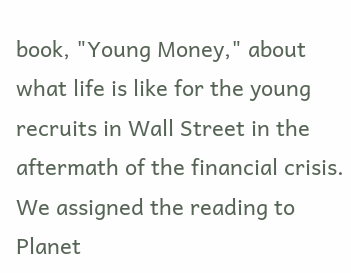book, "Young Money," about what life is like for the young recruits in Wall Street in the aftermath of the financial crisis. We assigned the reading to Planet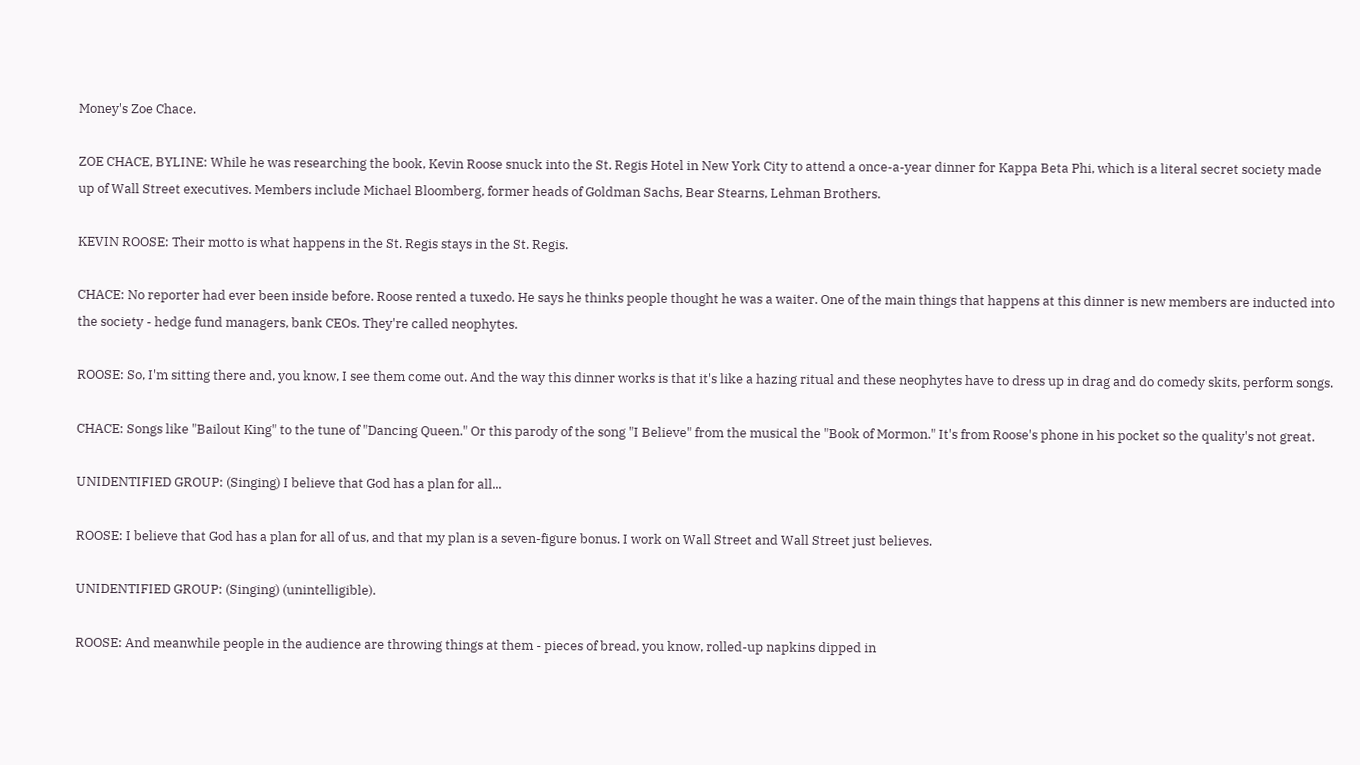Money's Zoe Chace.

ZOE CHACE, BYLINE: While he was researching the book, Kevin Roose snuck into the St. Regis Hotel in New York City to attend a once-a-year dinner for Kappa Beta Phi, which is a literal secret society made up of Wall Street executives. Members include Michael Bloomberg, former heads of Goldman Sachs, Bear Stearns, Lehman Brothers.

KEVIN ROOSE: Their motto is what happens in the St. Regis stays in the St. Regis.

CHACE: No reporter had ever been inside before. Roose rented a tuxedo. He says he thinks people thought he was a waiter. One of the main things that happens at this dinner is new members are inducted into the society - hedge fund managers, bank CEOs. They're called neophytes.

ROOSE: So, I'm sitting there and, you know, I see them come out. And the way this dinner works is that it's like a hazing ritual and these neophytes have to dress up in drag and do comedy skits, perform songs.

CHACE: Songs like "Bailout King" to the tune of "Dancing Queen." Or this parody of the song "I Believe" from the musical the "Book of Mormon." It's from Roose's phone in his pocket so the quality's not great.

UNIDENTIFIED GROUP: (Singing) I believe that God has a plan for all...

ROOSE: I believe that God has a plan for all of us, and that my plan is a seven-figure bonus. I work on Wall Street and Wall Street just believes.

UNIDENTIFIED GROUP: (Singing) (unintelligible).

ROOSE: And meanwhile people in the audience are throwing things at them - pieces of bread, you know, rolled-up napkins dipped in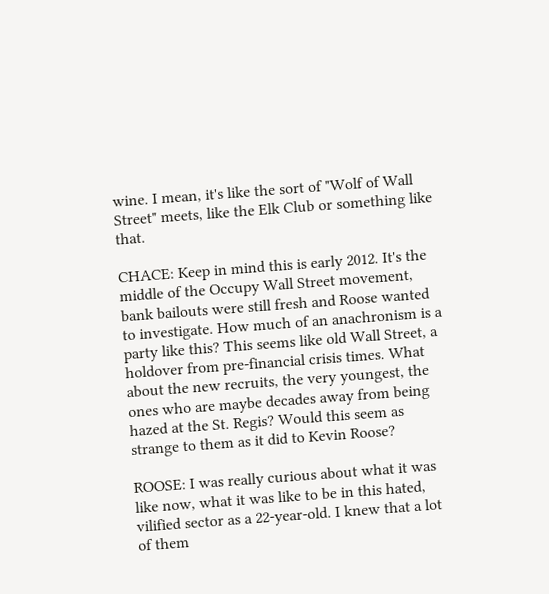wine. I mean, it's like the sort of "Wolf of Wall Street" meets, like the Elk Club or something like that.

CHACE: Keep in mind this is early 2012. It's the middle of the Occupy Wall Street movement, bank bailouts were still fresh and Roose wanted to investigate. How much of an anachronism is a party like this? This seems like old Wall Street, a holdover from pre-financial crisis times. What about the new recruits, the very youngest, the ones who are maybe decades away from being hazed at the St. Regis? Would this seem as strange to them as it did to Kevin Roose?

ROOSE: I was really curious about what it was like now, what it was like to be in this hated, vilified sector as a 22-year-old. I knew that a lot of them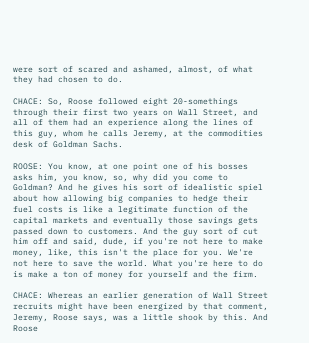were sort of scared and ashamed, almost, of what they had chosen to do.

CHACE: So, Roose followed eight 20-somethings through their first two years on Wall Street, and all of them had an experience along the lines of this guy, whom he calls Jeremy, at the commodities desk of Goldman Sachs.

ROOSE: You know, at one point one of his bosses asks him, you know, so, why did you come to Goldman? And he gives his sort of idealistic spiel about how allowing big companies to hedge their fuel costs is like a legitimate function of the capital markets and eventually those savings gets passed down to customers. And the guy sort of cut him off and said, dude, if you're not here to make money, like, this isn't the place for you. We're not here to save the world. What you're here to do is make a ton of money for yourself and the firm.

CHACE: Whereas an earlier generation of Wall Street recruits might have been energized by that comment, Jeremy, Roose says, was a little shook by this. And Roose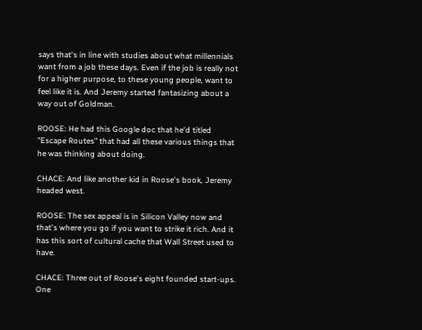says that's in line with studies about what millennials want from a job these days. Even if the job is really not for a higher purpose, to these young people, want to feel like it is. And Jeremy started fantasizing about a way out of Goldman.

ROOSE: He had this Google doc that he'd titled "Escape Routes" that had all these various things that he was thinking about doing.

CHACE: And like another kid in Roose's book, Jeremy headed west.

ROOSE: The sex appeal is in Silicon Valley now and that's where you go if you want to strike it rich. And it has this sort of cultural cache that Wall Street used to have.

CHACE: Three out of Roose's eight founded start-ups. One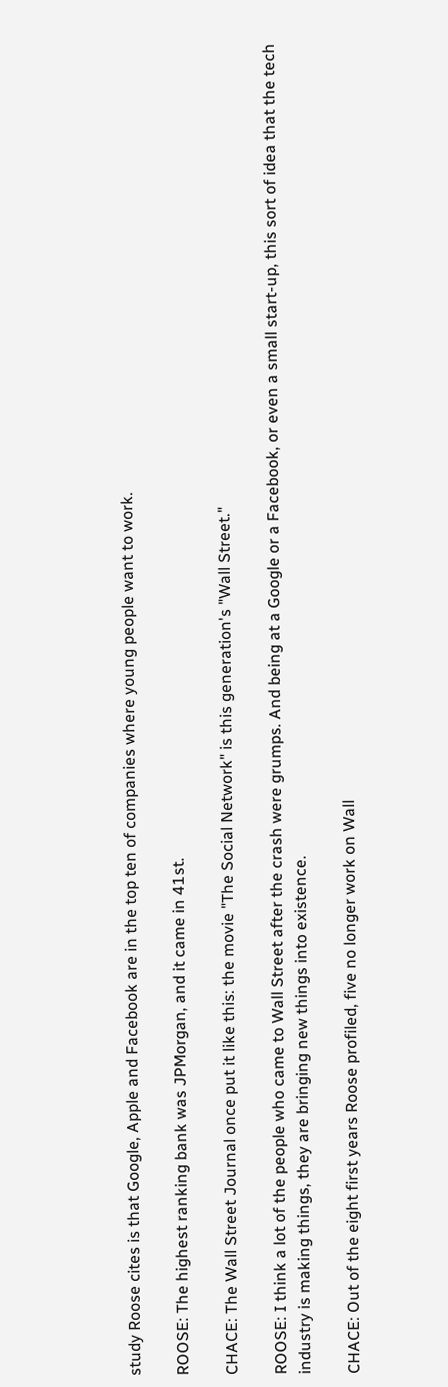study Roose cites is that Google, Apple and Facebook are in the top ten of companies where young people want to work.

ROOSE: The highest ranking bank was JPMorgan, and it came in 41st.

CHACE: The Wall Street Journal once put it like this: the movie "The Social Network" is this generation's "Wall Street."

ROOSE: I think a lot of the people who came to Wall Street after the crash were grumps. And being at a Google or a Facebook, or even a small start-up, this sort of idea that the tech industry is making things, they are bringing new things into existence.

CHACE: Out of the eight first years Roose profiled, five no longer work on Wall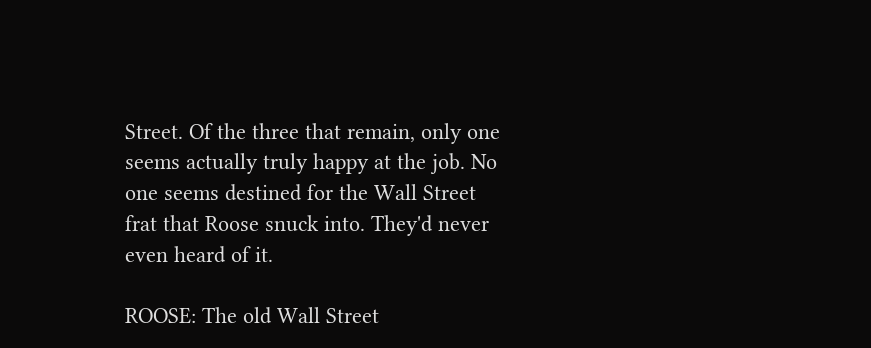Street. Of the three that remain, only one seems actually truly happy at the job. No one seems destined for the Wall Street frat that Roose snuck into. They'd never even heard of it.

ROOSE: The old Wall Street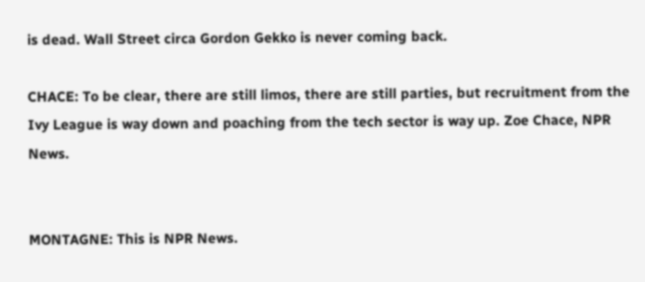is dead. Wall Street circa Gordon Gekko is never coming back.

CHACE: To be clear, there are still limos, there are still parties, but recruitment from the Ivy League is way down and poaching from the tech sector is way up. Zoe Chace, NPR News.


MONTAGNE: This is NPR News.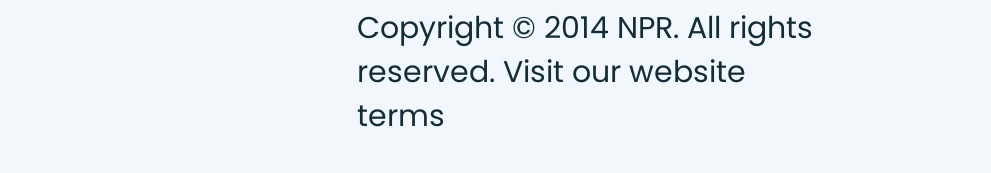Copyright © 2014 NPR. All rights reserved. Visit our website terms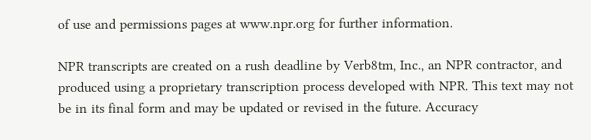of use and permissions pages at www.npr.org for further information.

NPR transcripts are created on a rush deadline by Verb8tm, Inc., an NPR contractor, and produced using a proprietary transcription process developed with NPR. This text may not be in its final form and may be updated or revised in the future. Accuracy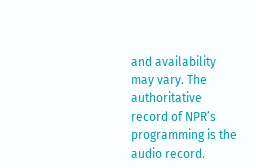and availability may vary. The authoritative record of NPR’s programming is the audio record.